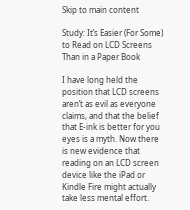Skip to main content

Study: It’s Easier (For Some) to Read on LCD Screens Than in a Paper Book

I have long held the position that LCD screens aren’t as evil as everyone claims, and that the belief that E-ink is better for you eyes is a myth. Now there is new evidence that reading on an LCD screen device like the iPad or Kindle Fire might actually take less mental effort.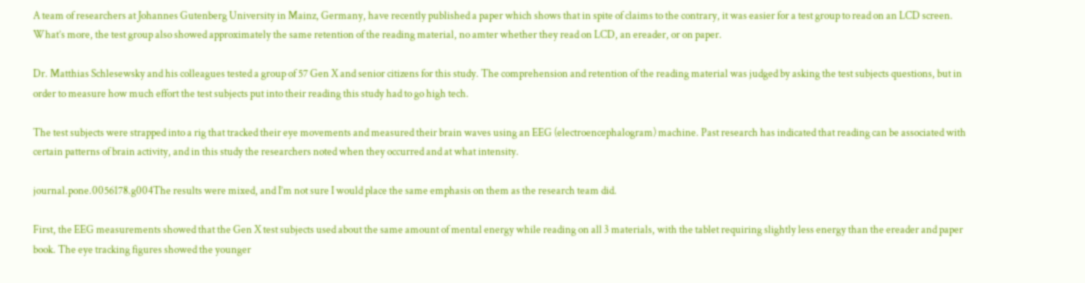A team of researchers at Johannes Gutenberg University in Mainz, Germany, have recently published a paper which shows that in spite of claims to the contrary, it was easier for a test group to read on an LCD screen. What’s more, the test group also showed approximately the same retention of the reading material, no amter whether they read on LCD, an ereader, or on paper.

Dr. Matthias Schlesewsky and his colleagues tested a group of 57 Gen X and senior citizens for this study. The comprehension and retention of the reading material was judged by asking the test subjects questions, but in order to measure how much effort the test subjects put into their reading this study had to go high tech.

The test subjects were strapped into a rig that tracked their eye movements and measured their brain waves using an EEG (electroencephalogram) machine. Past research has indicated that reading can be associated with certain patterns of brain activity, and in this study the researchers noted when they occurred and at what intensity.

journal.pone.0056178.g004The results were mixed, and I’m not sure I would place the same emphasis on them as the research team did.

First, the EEG measurements showed that the Gen X test subjects used about the same amount of mental energy while reading on all 3 materials, with the tablet requiring slightly less energy than the ereader and paper book. The eye tracking figures showed the younger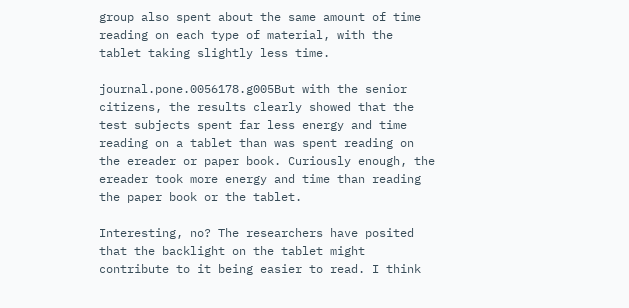group also spent about the same amount of time reading on each type of material, with the tablet taking slightly less time.

journal.pone.0056178.g005But with the senior citizens, the results clearly showed that the test subjects spent far less energy and time reading on a tablet than was spent reading on the ereader or paper book. Curiously enough, the ereader took more energy and time than reading the paper book or the tablet.

Interesting, no? The researchers have posited that the backlight on the tablet might contribute to it being easier to read. I think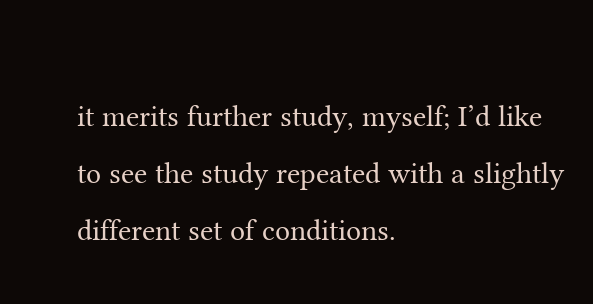it merits further study, myself; I’d like to see the study repeated with a slightly different set of conditions.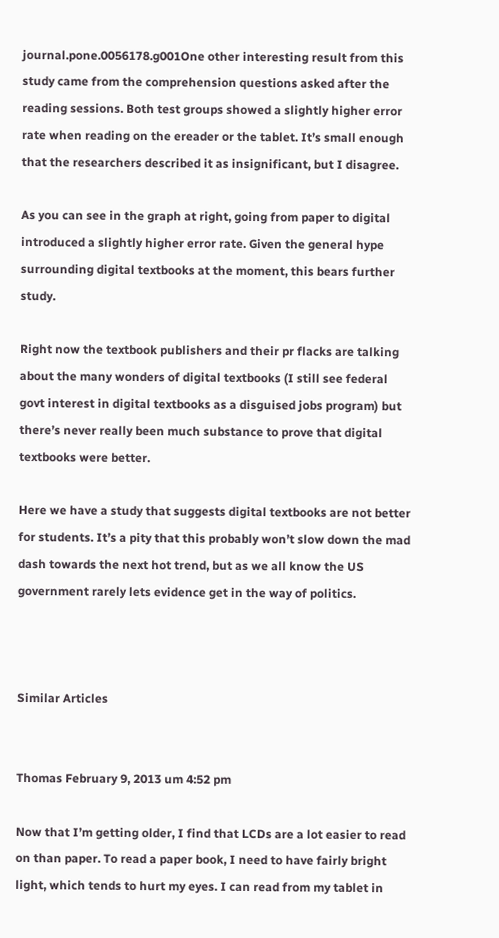journal.pone.0056178.g001One other interesting result from this study came from the comprehension questions asked after the reading sessions. Both test groups showed a slightly higher error rate when reading on the ereader or the tablet. It’s small enough that the researchers described it as insignificant, but I disagree.

As you can see in the graph at right, going from paper to digital introduced a slightly higher error rate. Given the general hype surrounding digital textbooks at the moment, this bears further study.

Right now the textbook publishers and their pr flacks are talking about the many wonders of digital textbooks (I still see federal govt interest in digital textbooks as a disguised jobs program) but there’s never really been much substance to prove that digital textbooks were better.

Here we have a study that suggests digital textbooks are not better for students. It’s a pity that this probably won’t slow down the mad dash towards the next hot trend, but as we all know the US government rarely lets evidence get in the way of politics.



Similar Articles


Thomas February 9, 2013 um 4:52 pm

Now that I’m getting older, I find that LCDs are a lot easier to read on than paper. To read a paper book, I need to have fairly bright light, which tends to hurt my eyes. I can read from my tablet in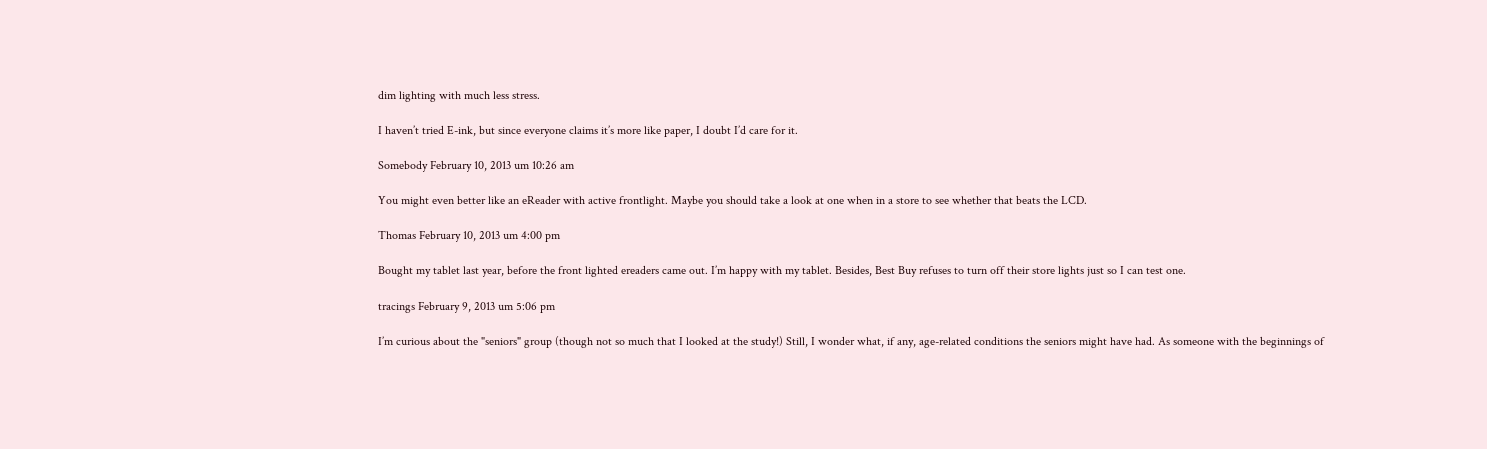dim lighting with much less stress.

I haven’t tried E-ink, but since everyone claims it’s more like paper, I doubt I’d care for it.

Somebody February 10, 2013 um 10:26 am

You might even better like an eReader with active frontlight. Maybe you should take a look at one when in a store to see whether that beats the LCD.

Thomas February 10, 2013 um 4:00 pm

Bought my tablet last year, before the front lighted ereaders came out. I’m happy with my tablet. Besides, Best Buy refuses to turn off their store lights just so I can test one.

tracings February 9, 2013 um 5:06 pm

I’m curious about the "seniors" group (though not so much that I looked at the study!) Still, I wonder what, if any, age-related conditions the seniors might have had. As someone with the beginnings of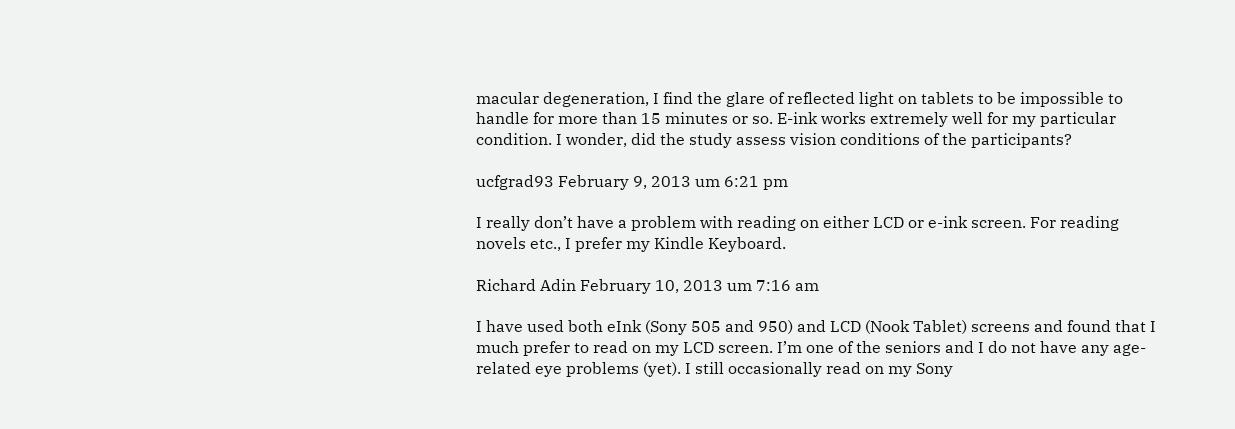macular degeneration, I find the glare of reflected light on tablets to be impossible to handle for more than 15 minutes or so. E-ink works extremely well for my particular condition. I wonder, did the study assess vision conditions of the participants?

ucfgrad93 February 9, 2013 um 6:21 pm

I really don’t have a problem with reading on either LCD or e-ink screen. For reading novels etc., I prefer my Kindle Keyboard.

Richard Adin February 10, 2013 um 7:16 am

I have used both eInk (Sony 505 and 950) and LCD (Nook Tablet) screens and found that I much prefer to read on my LCD screen. I’m one of the seniors and I do not have any age-related eye problems (yet). I still occasionally read on my Sony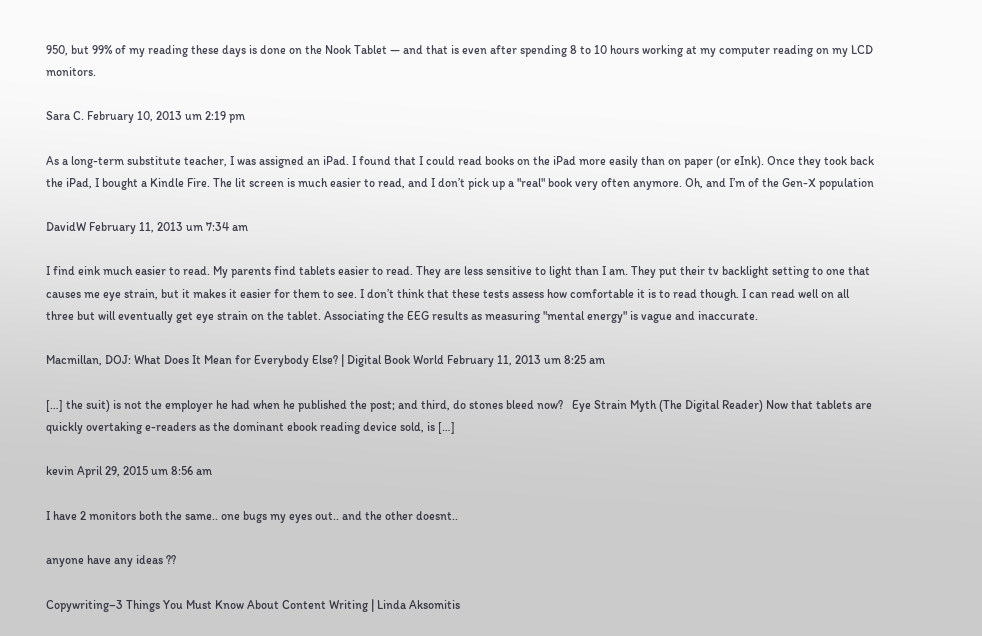950, but 99% of my reading these days is done on the Nook Tablet — and that is even after spending 8 to 10 hours working at my computer reading on my LCD monitors.

Sara C. February 10, 2013 um 2:19 pm

As a long-term substitute teacher, I was assigned an iPad. I found that I could read books on the iPad more easily than on paper (or eInk). Once they took back the iPad, I bought a Kindle Fire. The lit screen is much easier to read, and I don’t pick up a "real" book very often anymore. Oh, and I’m of the Gen-X population

DavidW February 11, 2013 um 7:34 am

I find eink much easier to read. My parents find tablets easier to read. They are less sensitive to light than I am. They put their tv backlight setting to one that causes me eye strain, but it makes it easier for them to see. I don’t think that these tests assess how comfortable it is to read though. I can read well on all three but will eventually get eye strain on the tablet. Associating the EEG results as measuring "mental energy" is vague and inaccurate.

Macmillan, DOJ: What Does It Mean for Everybody Else? | Digital Book World February 11, 2013 um 8:25 am

[…] the suit) is not the employer he had when he published the post; and third, do stones bleed now?   Eye Strain Myth (The Digital Reader) Now that tablets are quickly overtaking e-readers as the dominant ebook reading device sold, is […]

kevin April 29, 2015 um 8:56 am

I have 2 monitors both the same.. one bugs my eyes out.. and the other doesnt..

anyone have any ideas ??

Copywriting–3 Things You Must Know About Content Writing | Linda Aksomitis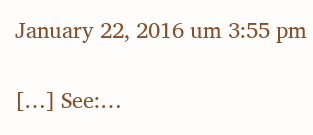January 22, 2016 um 3:55 pm

[…] See:…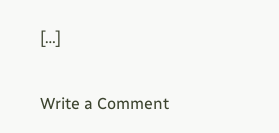[…]

Write a Comment